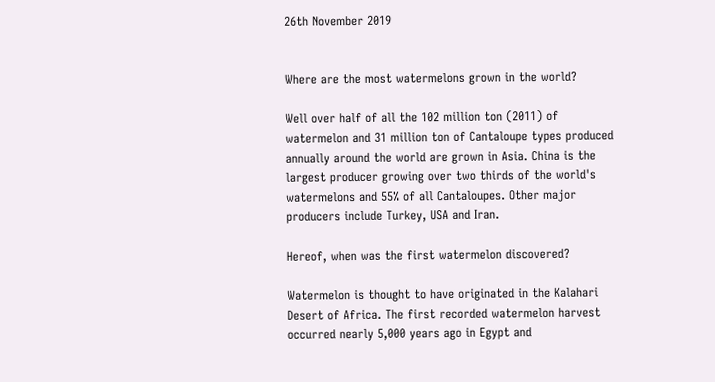26th November 2019


Where are the most watermelons grown in the world?

Well over half of all the 102 million ton (2011) of watermelon and 31 million ton of Cantaloupe types produced annually around the world are grown in Asia. China is the largest producer growing over two thirds of the world's watermelons and 55% of all Cantaloupes. Other major producers include Turkey, USA and Iran.

Hereof, when was the first watermelon discovered?

Watermelon is thought to have originated in the Kalahari Desert of Africa. The first recorded watermelon harvest occurred nearly 5,000 years ago in Egypt and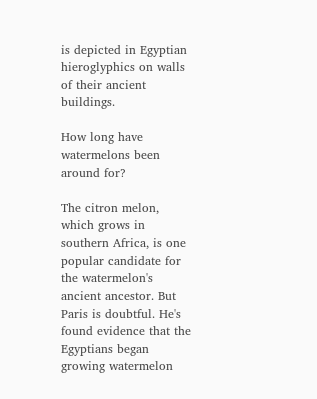is depicted in Egyptian hieroglyphics on walls of their ancient buildings.

How long have watermelons been around for?

The citron melon, which grows in southern Africa, is one popular candidate for the watermelon's ancient ancestor. But Paris is doubtful. He's found evidence that the Egyptians began growing watermelon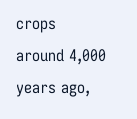crops around 4,000 years ago,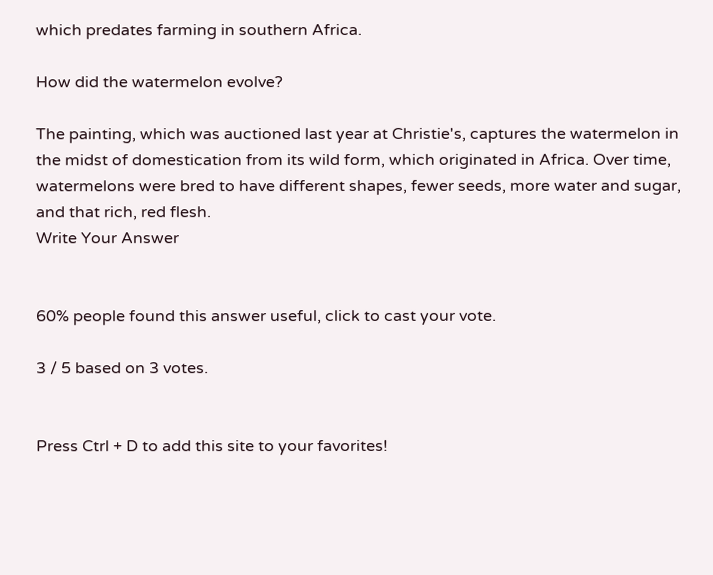which predates farming in southern Africa.

How did the watermelon evolve?

The painting, which was auctioned last year at Christie's, captures the watermelon in the midst of domestication from its wild form, which originated in Africa. Over time, watermelons were bred to have different shapes, fewer seeds, more water and sugar, and that rich, red flesh.
Write Your Answer


60% people found this answer useful, click to cast your vote.

3 / 5 based on 3 votes.


Press Ctrl + D to add this site to your favorites!